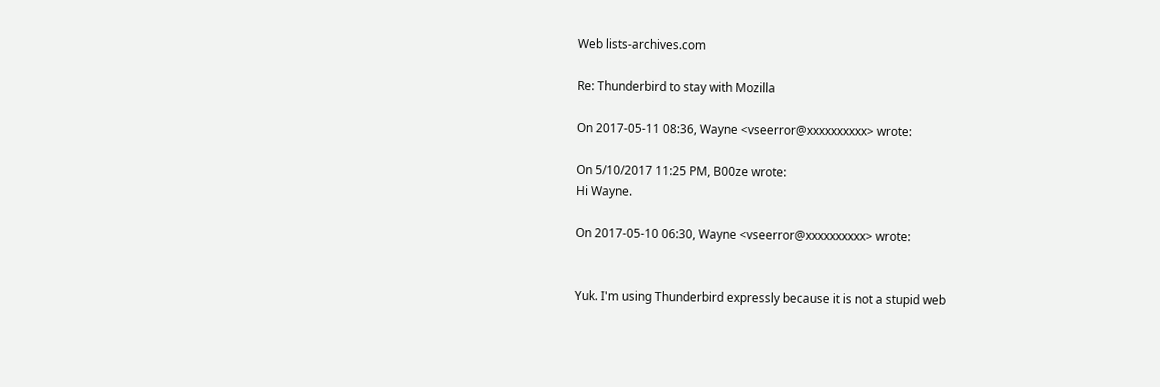Web lists-archives.com

Re: Thunderbird to stay with Mozilla

On 2017-05-11 08:36, Wayne <vseerror@xxxxxxxxxx> wrote:

On 5/10/2017 11:25 PM, B00ze wrote:
Hi Wayne.

On 2017-05-10 06:30, Wayne <vseerror@xxxxxxxxxx> wrote:


Yuk. I'm using Thunderbird expressly because it is not a stupid web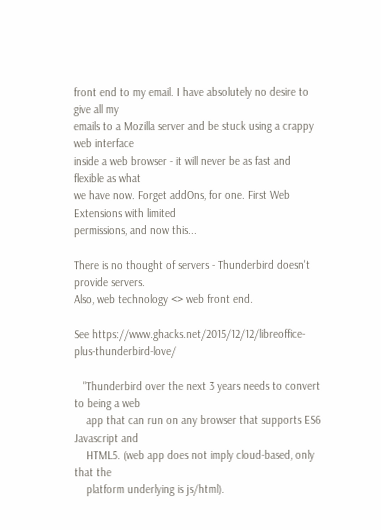front end to my email. I have absolutely no desire to give all my
emails to a Mozilla server and be stuck using a crappy web interface
inside a web browser - it will never be as fast and flexible as what
we have now. Forget addOns, for one. First Web Extensions with limited
permissions, and now this...

There is no thought of servers - Thunderbird doesn't provide servers.
Also, web technology <> web front end.

See https://www.ghacks.net/2015/12/12/libreoffice-plus-thunderbird-love/

   "Thunderbird over the next 3 years needs to convert to being a web
    app that can run on any browser that supports ES6 Javascript and
    HTML5. (web app does not imply cloud-based, only that the
    platform underlying is js/html).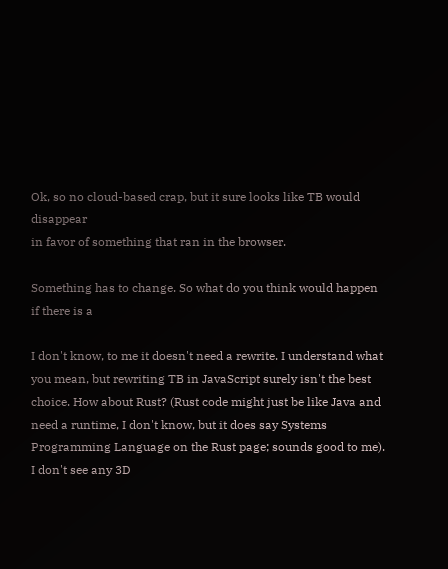Ok, so no cloud-based crap, but it sure looks like TB would disappear
in favor of something that ran in the browser.

Something has to change. So what do you think would happen if there is a

I don't know, to me it doesn't need a rewrite. I understand what you mean, but rewriting TB in JavaScript surely isn't the best choice. How about Rust? (Rust code might just be like Java and need a runtime, I don't know, but it does say Systems Programming Language on the Rust page; sounds good to me). I don't see any 3D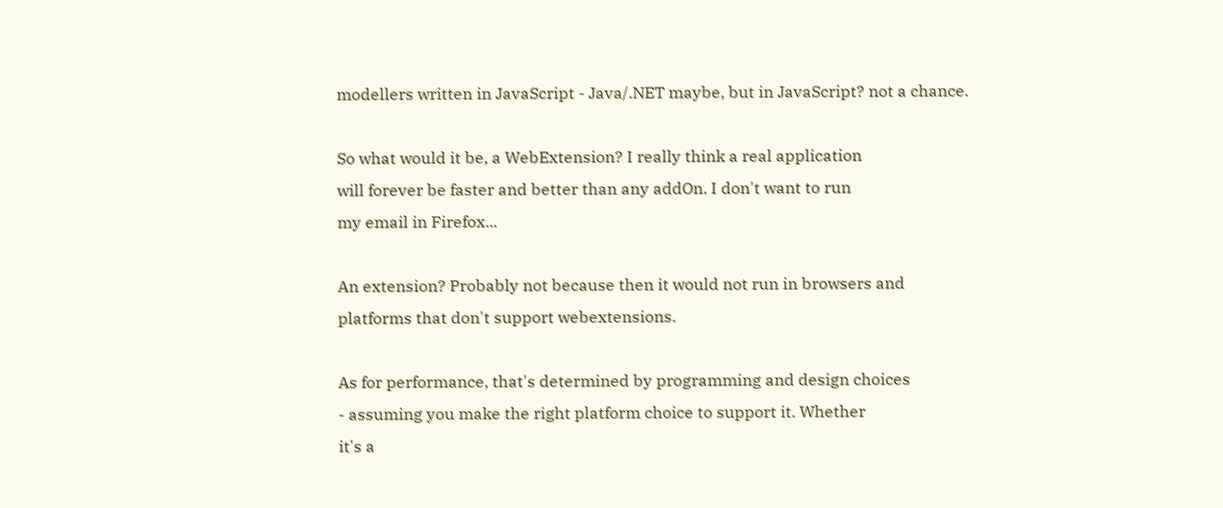modellers written in JavaScript - Java/.NET maybe, but in JavaScript? not a chance.

So what would it be, a WebExtension? I really think a real application
will forever be faster and better than any addOn. I don't want to run
my email in Firefox...

An extension? Probably not because then it would not run in browsers and
platforms that don't support webextensions.

As for performance, that's determined by programming and design choices
- assuming you make the right platform choice to support it. Whether
it's a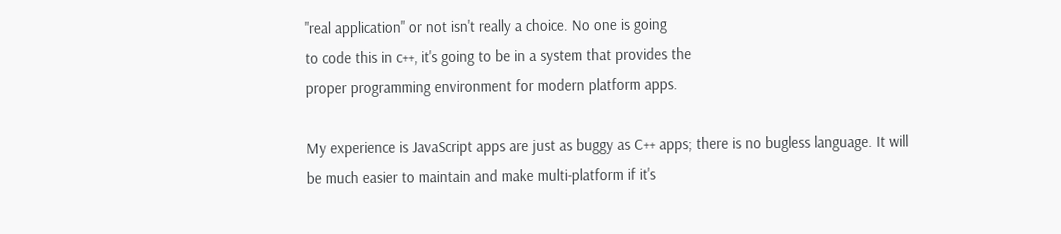"real application" or not isn't really a choice. No one is going
to code this in c++, it's going to be in a system that provides the
proper programming environment for modern platform apps.

My experience is JavaScript apps are just as buggy as C++ apps; there is no bugless language. It will be much easier to maintain and make multi-platform if it's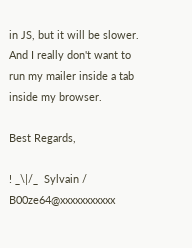in JS, but it will be slower. And I really don't want to run my mailer inside a tab inside my browser.

Best Regards,

! _\|/_  Sylvain / B00ze64@xxxxxxxxxxx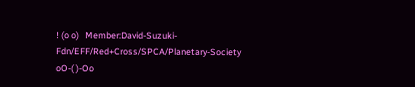! (o o)   Member:David-Suzuki-Fdn/EFF/Red+Cross/SPCA/Planetary-Society
oO-( )-Oo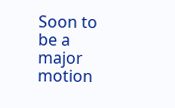Soon to be a major motion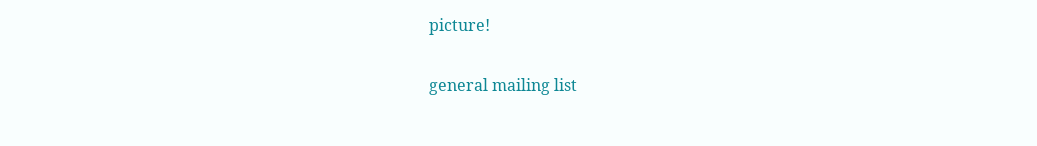picture!

general mailing list